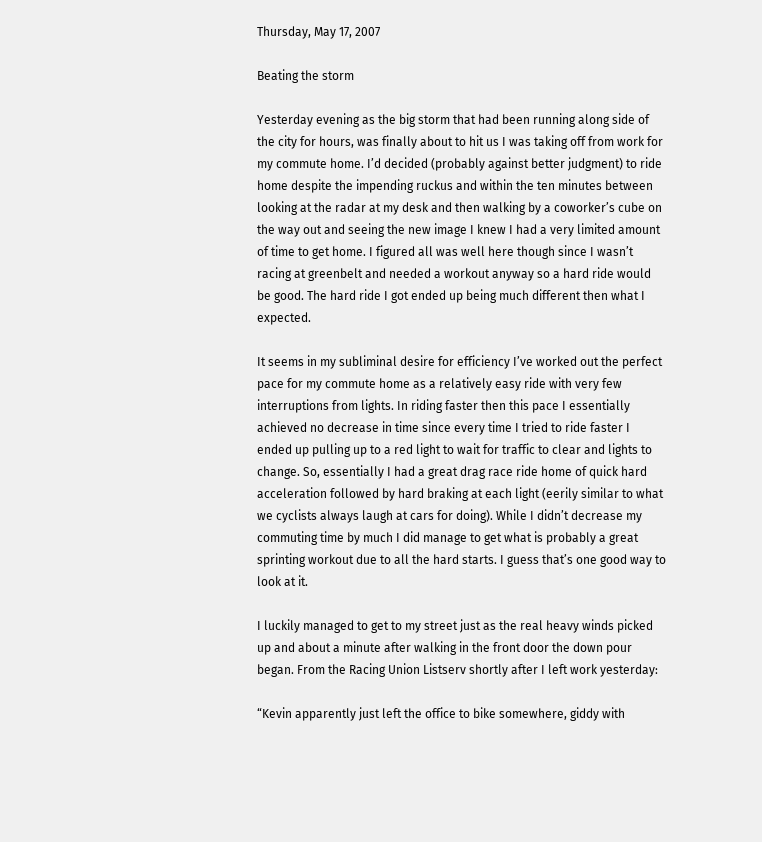Thursday, May 17, 2007

Beating the storm

Yesterday evening as the big storm that had been running along side of the city for hours, was finally about to hit us I was taking off from work for my commute home. I’d decided (probably against better judgment) to ride home despite the impending ruckus and within the ten minutes between looking at the radar at my desk and then walking by a coworker’s cube on the way out and seeing the new image I knew I had a very limited amount of time to get home. I figured all was well here though since I wasn’t racing at greenbelt and needed a workout anyway so a hard ride would be good. The hard ride I got ended up being much different then what I expected.

It seems in my subliminal desire for efficiency I’ve worked out the perfect pace for my commute home as a relatively easy ride with very few interruptions from lights. In riding faster then this pace I essentially achieved no decrease in time since every time I tried to ride faster I ended up pulling up to a red light to wait for traffic to clear and lights to change. So, essentially I had a great drag race ride home of quick hard acceleration followed by hard braking at each light (eerily similar to what we cyclists always laugh at cars for doing). While I didn’t decrease my commuting time by much I did manage to get what is probably a great sprinting workout due to all the hard starts. I guess that’s one good way to look at it.

I luckily managed to get to my street just as the real heavy winds picked up and about a minute after walking in the front door the down pour began. From the Racing Union Listserv shortly after I left work yesterday:

“Kevin apparently just left the office to bike somewhere, giddy with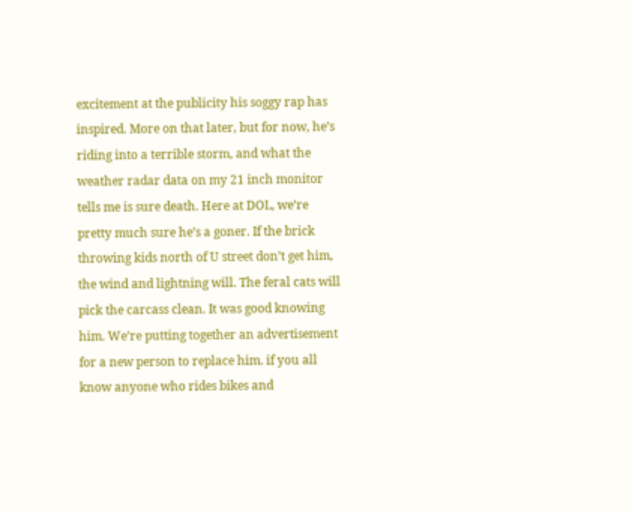excitement at the publicity his soggy rap has inspired. More on that later, but for now, he’s riding into a terrible storm, and what the weather radar data on my 21 inch monitor tells me is sure death. Here at DOL, we’re pretty much sure he’s a goner. If the brick throwing kids north of U street don’t get him, the wind and lightning will. The feral cats will pick the carcass clean. It was good knowing him. We’re putting together an advertisement for a new person to replace him. if you all know anyone who rides bikes and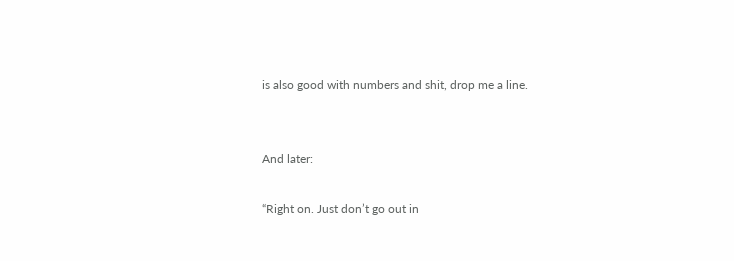is also good with numbers and shit, drop me a line.


And later:

“Right on. Just don’t go out in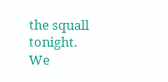the squall tonight.
We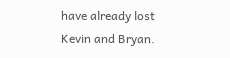have already lost Kevin and Bryan.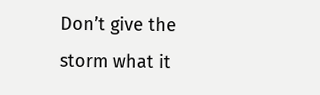Don’t give the storm what it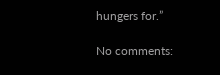hungers for.”

No comments: